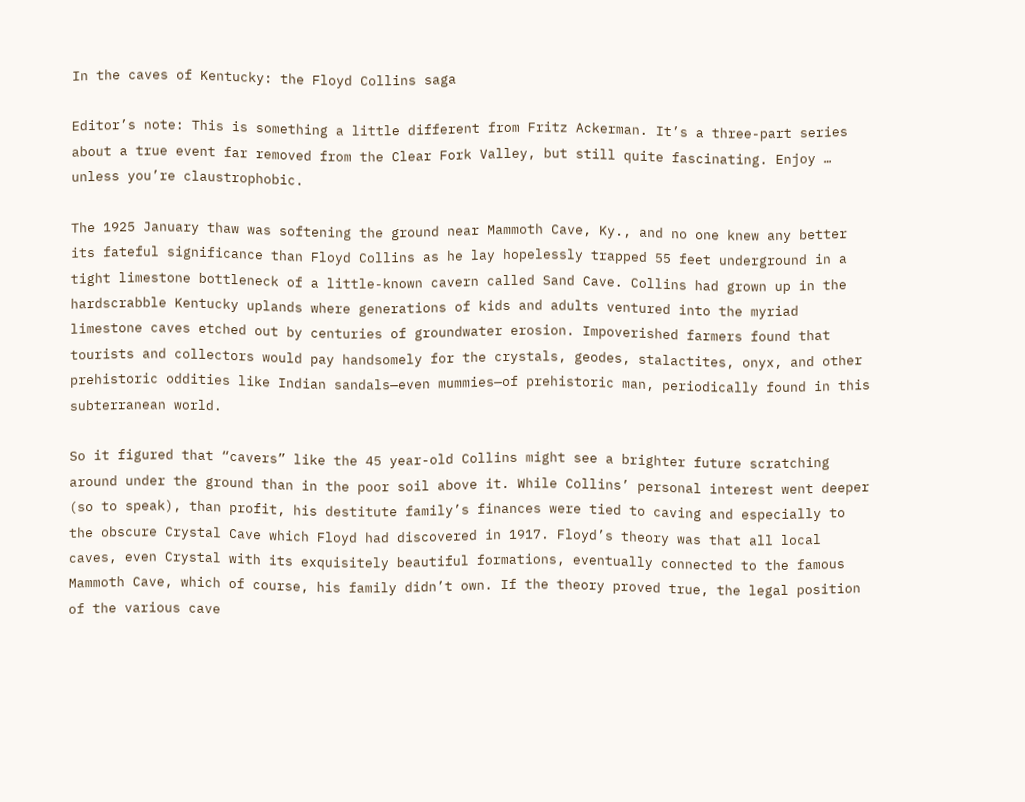In the caves of Kentucky: the Floyd Collins saga

Editor’s note: This is something a little different from Fritz Ackerman. It’s a three-part series about a true event far removed from the Clear Fork Valley, but still quite fascinating. Enjoy … unless you’re claustrophobic.

The 1925 January thaw was softening the ground near Mammoth Cave, Ky., and no one knew any better its fateful significance than Floyd Collins as he lay hopelessly trapped 55 feet underground in a tight limestone bottleneck of a little-known cavern called Sand Cave. Collins had grown up in the hardscrabble Kentucky uplands where generations of kids and adults ventured into the myriad limestone caves etched out by centuries of groundwater erosion. Impoverished farmers found that tourists and collectors would pay handsomely for the crystals, geodes, stalactites, onyx, and other prehistoric oddities like Indian sandals—even mummies—of prehistoric man, periodically found in this subterranean world.

So it figured that “cavers” like the 45 year-old Collins might see a brighter future scratching around under the ground than in the poor soil above it. While Collins’ personal interest went deeper (so to speak), than profit, his destitute family’s finances were tied to caving and especially to the obscure Crystal Cave which Floyd had discovered in 1917. Floyd’s theory was that all local caves, even Crystal with its exquisitely beautiful formations, eventually connected to the famous Mammoth Cave, which of course, his family didn’t own. If the theory proved true, the legal position of the various cave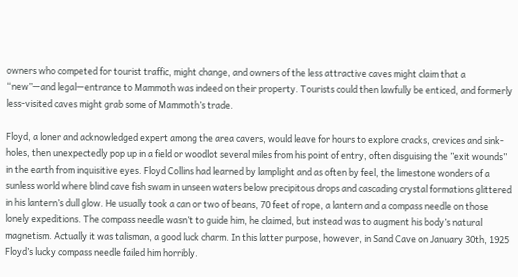owners who competed for tourist traffic, might change, and owners of the less attractive caves might claim that a “new”—and legal—entrance to Mammoth was indeed on their property. Tourists could then lawfully be enticed, and formerly less-visited caves might grab some of Mammoth’s trade.

Floyd, a loner and acknowledged expert among the area cavers, would leave for hours to explore cracks, crevices and sink-holes, then unexpectedly pop up in a field or woodlot several miles from his point of entry, often disguising the ”exit wounds” in the earth from inquisitive eyes. Floyd Collins had learned by lamplight and as often by feel, the limestone wonders of a sunless world where blind cave fish swam in unseen waters below precipitous drops and cascading crystal formations glittered in his lantern’s dull glow. He usually took a can or two of beans, 70 feet of rope, a lantern and a compass needle on those lonely expeditions. The compass needle wasn’t to guide him, he claimed, but instead was to augment his body’s natural magnetism. Actually it was talisman, a good luck charm. In this latter purpose, however, in Sand Cave on January 30th, 1925 Floyd’s lucky compass needle failed him horribly.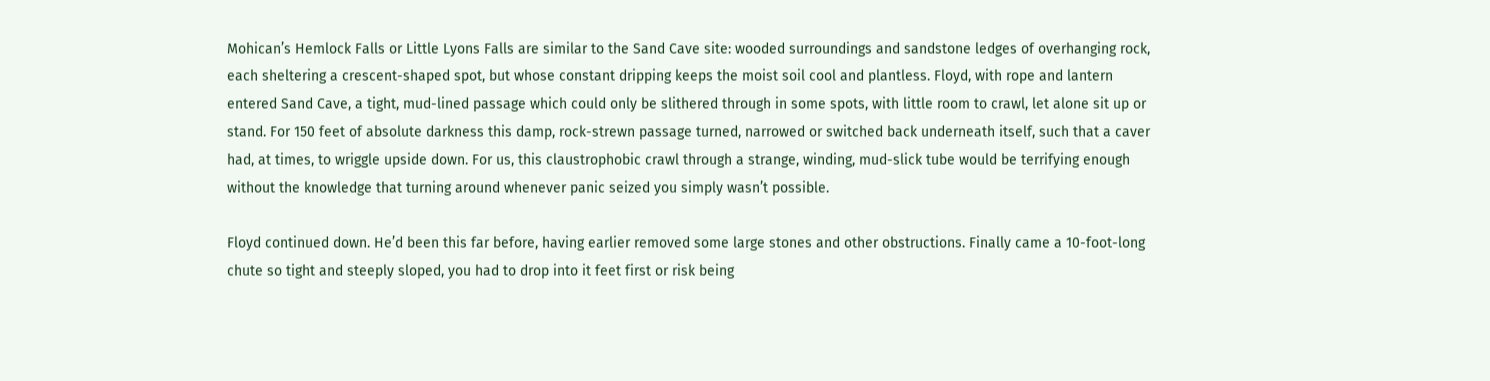Mohican’s Hemlock Falls or Little Lyons Falls are similar to the Sand Cave site: wooded surroundings and sandstone ledges of overhanging rock, each sheltering a crescent-shaped spot, but whose constant dripping keeps the moist soil cool and plantless. Floyd, with rope and lantern entered Sand Cave, a tight, mud-lined passage which could only be slithered through in some spots, with little room to crawl, let alone sit up or stand. For 150 feet of absolute darkness this damp, rock-strewn passage turned, narrowed or switched back underneath itself, such that a caver had, at times, to wriggle upside down. For us, this claustrophobic crawl through a strange, winding, mud-slick tube would be terrifying enough without the knowledge that turning around whenever panic seized you simply wasn’t possible.

Floyd continued down. He’d been this far before, having earlier removed some large stones and other obstructions. Finally came a 10-foot-long chute so tight and steeply sloped, you had to drop into it feet first or risk being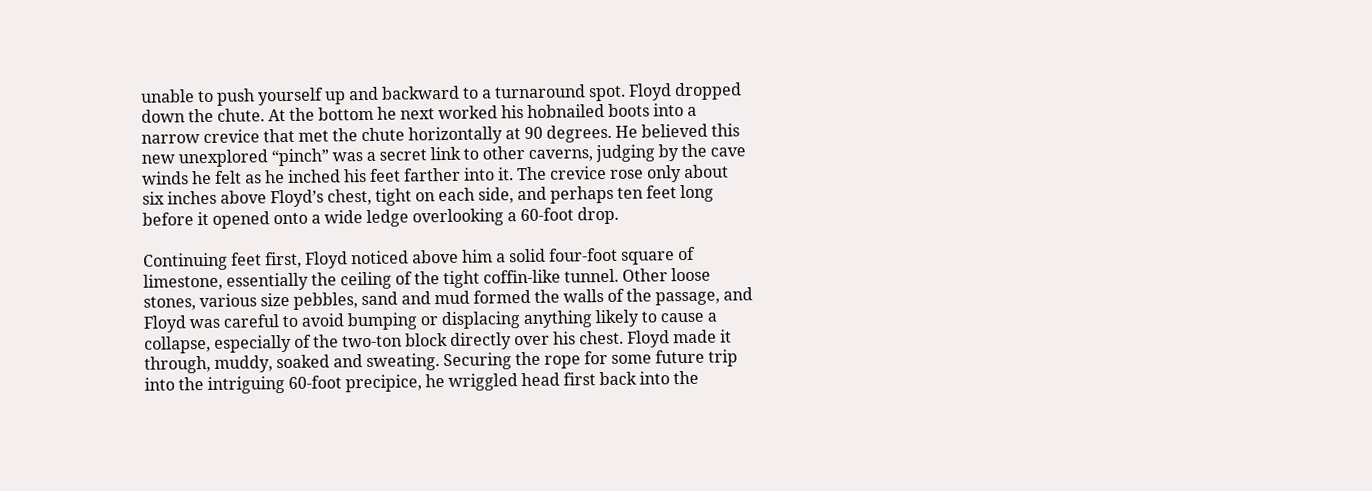unable to push yourself up and backward to a turnaround spot. Floyd dropped down the chute. At the bottom he next worked his hobnailed boots into a narrow crevice that met the chute horizontally at 90 degrees. He believed this new unexplored “pinch” was a secret link to other caverns, judging by the cave winds he felt as he inched his feet farther into it. The crevice rose only about six inches above Floyd’s chest, tight on each side, and perhaps ten feet long before it opened onto a wide ledge overlooking a 60-foot drop.

Continuing feet first, Floyd noticed above him a solid four-foot square of limestone, essentially the ceiling of the tight coffin-like tunnel. Other loose stones, various size pebbles, sand and mud formed the walls of the passage, and Floyd was careful to avoid bumping or displacing anything likely to cause a collapse, especially of the two-ton block directly over his chest. Floyd made it through, muddy, soaked and sweating. Securing the rope for some future trip into the intriguing 60-foot precipice, he wriggled head first back into the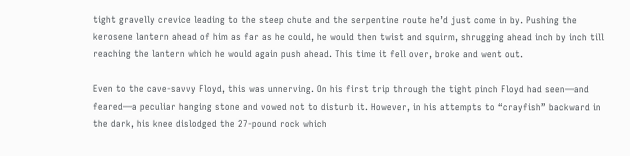tight gravelly crevice leading to the steep chute and the serpentine route he’d just come in by. Pushing the kerosene lantern ahead of him as far as he could, he would then twist and squirm, shrugging ahead inch by inch till reaching the lantern which he would again push ahead. This time it fell over, broke and went out.

Even to the cave-savvy Floyd, this was unnerving. On his first trip through the tight pinch Floyd had seen—and feared—a peculiar hanging stone and vowed not to disturb it. However, in his attempts to “crayfish” backward in the dark, his knee dislodged the 27-pound rock which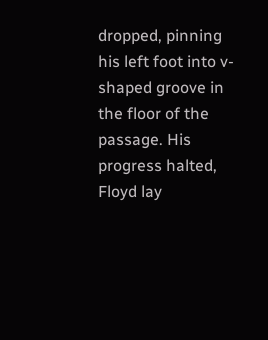dropped, pinning his left foot into v-shaped groove in the floor of the passage. His progress halted, Floyd lay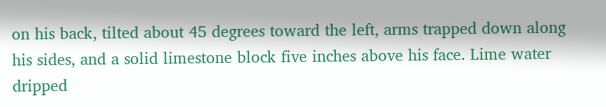on his back, tilted about 45 degrees toward the left, arms trapped down along his sides, and a solid limestone block five inches above his face. Lime water dripped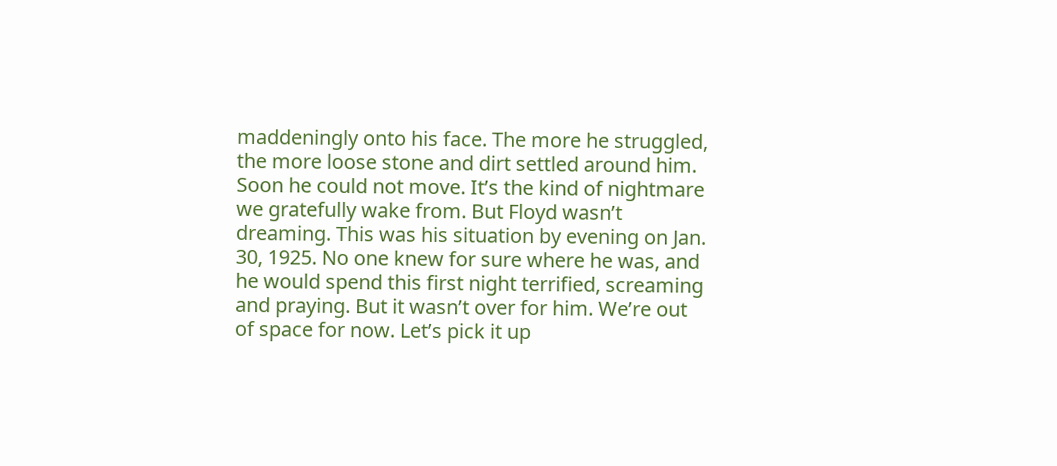maddeningly onto his face. The more he struggled, the more loose stone and dirt settled around him. Soon he could not move. It’s the kind of nightmare we gratefully wake from. But Floyd wasn’t dreaming. This was his situation by evening on Jan. 30, 1925. No one knew for sure where he was, and he would spend this first night terrified, screaming and praying. But it wasn’t over for him. We’re out of space for now. Let’s pick it up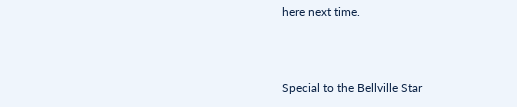here next time.



Special to the Bellville Star